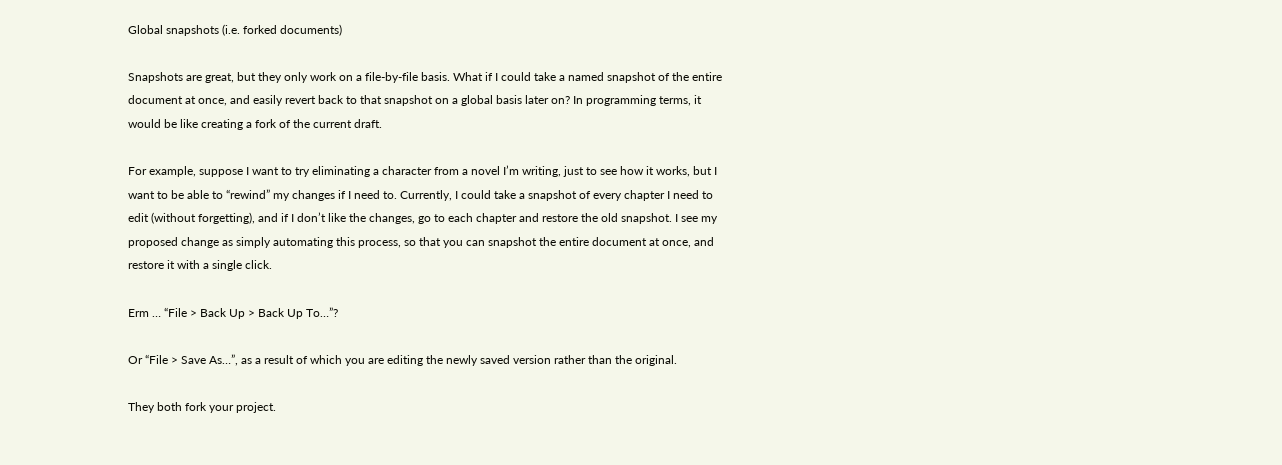Global snapshots (i.e. forked documents)

Snapshots are great, but they only work on a file-by-file basis. What if I could take a named snapshot of the entire document at once, and easily revert back to that snapshot on a global basis later on? In programming terms, it would be like creating a fork of the current draft.

For example, suppose I want to try eliminating a character from a novel I’m writing, just to see how it works, but I want to be able to “rewind” my changes if I need to. Currently, I could take a snapshot of every chapter I need to edit (without forgetting), and if I don’t like the changes, go to each chapter and restore the old snapshot. I see my proposed change as simply automating this process, so that you can snapshot the entire document at once, and restore it with a single click.

Erm … “File > Back Up > Back Up To…”?

Or “File > Save As…”, as a result of which you are editing the newly saved version rather than the original.

They both fork your project.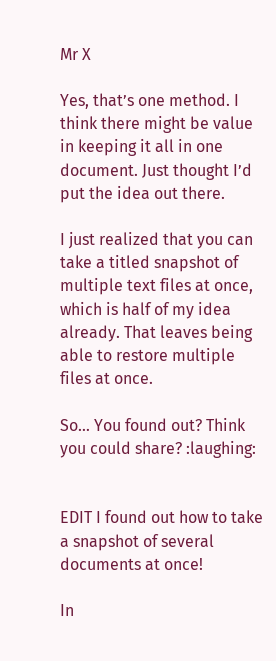Mr X

Yes, that’s one method. I think there might be value in keeping it all in one document. Just thought I’d put the idea out there.

I just realized that you can take a titled snapshot of multiple text files at once, which is half of my idea already. That leaves being able to restore multiple files at once.

So… You found out? Think you could share? :laughing:


EDIT I found out how to take a snapshot of several documents at once!

In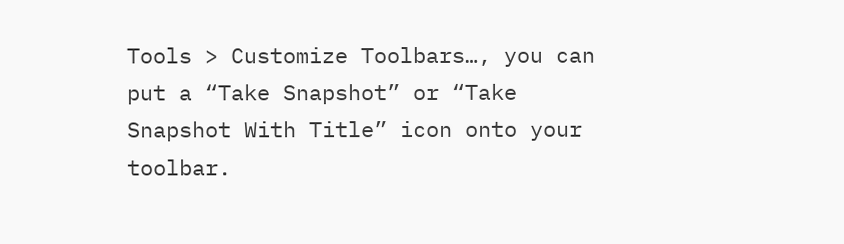Tools > Customize Toolbars…, you can put a “Take Snapshot” or “Take Snapshot With Title” icon onto your toolbar.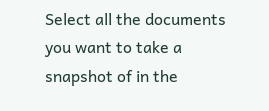Select all the documents you want to take a snapshot of in the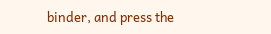binder, and press the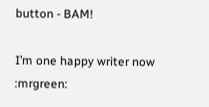button - BAM!

I’m one happy writer now :mrgreen: